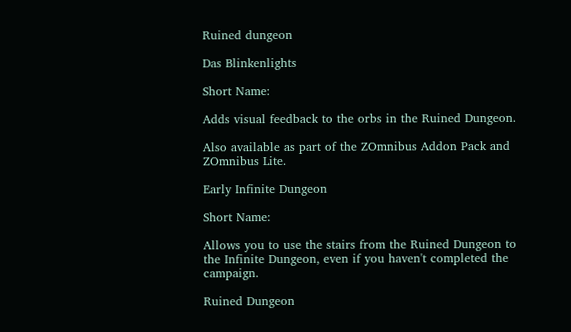Ruined dungeon

Das Blinkenlights

Short Name:

Adds visual feedback to the orbs in the Ruined Dungeon.

Also available as part of the ZOmnibus Addon Pack and ZOmnibus Lite.

Early Infinite Dungeon

Short Name:

Allows you to use the stairs from the Ruined Dungeon to the Infinite Dungeon, even if you haven't completed the campaign.

Ruined Dungeon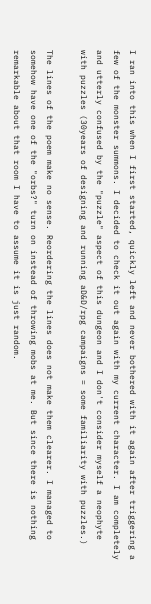I ran into this when I first started, quickly left and never bothered with it again after triggering a few of the monster summons. I decided to check it out again with my current character. I am completely and utterly confused by the "puzzle" aspect of this dungeon and I don't consider myself a neophyte with puzzles (30years of designing and running aD&D/rpg campaigns = some familiarity with puzzles.)

The lines of the poem make no sense. Reordering the lines does not make them clearer. I managed to somehow have one of the "orbs?" turn on instead of throwing mobs at me. But since there is nothing remarkable about that room I have to assume it is just random.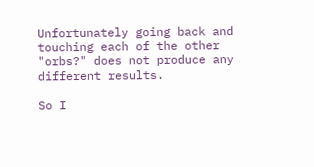Unfortunately going back and touching each of the other "orbs?" does not produce any different results.

So I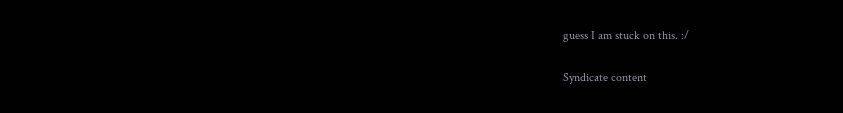guess I am stuck on this. :/

Syndicate content